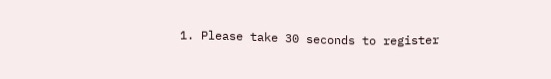1. Please take 30 seconds to register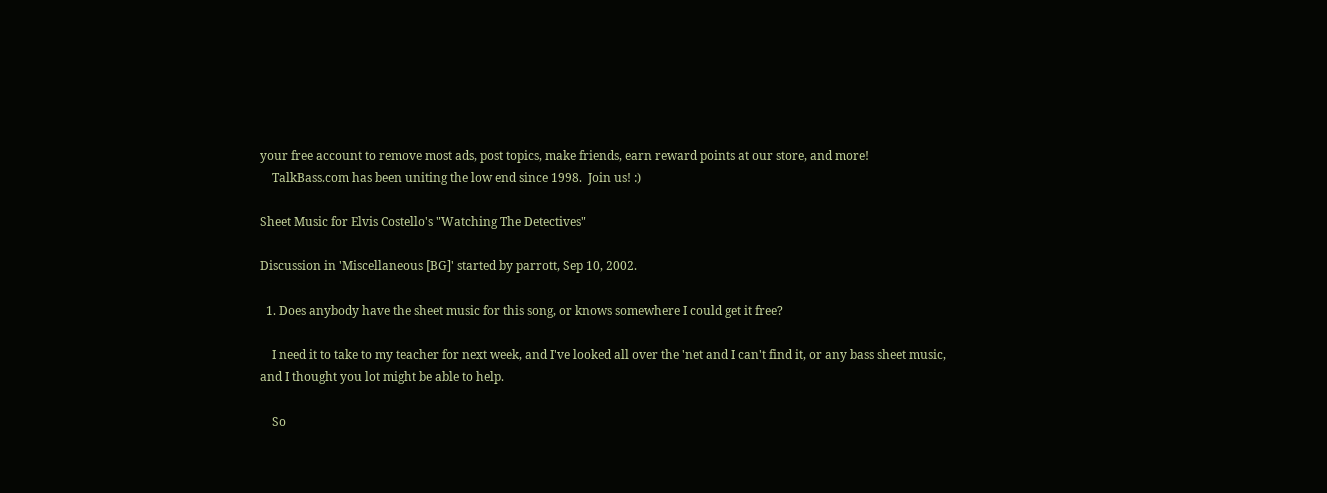your free account to remove most ads, post topics, make friends, earn reward points at our store, and more!
    TalkBass.com has been uniting the low end since 1998.  Join us! :)

Sheet Music for Elvis Costello's "Watching The Detectives"

Discussion in 'Miscellaneous [BG]' started by parrott, Sep 10, 2002.

  1. Does anybody have the sheet music for this song, or knows somewhere I could get it free?

    I need it to take to my teacher for next week, and I've looked all over the 'net and I can't find it, or any bass sheet music, and I thought you lot might be able to help.

    So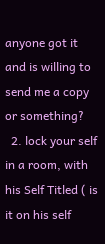anyone got it and is willing to send me a copy or something?
  2. lock your self in a room, with his Self Titled ( is it on his self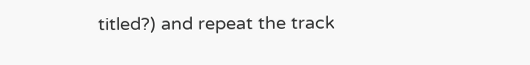titled?) and repeat the track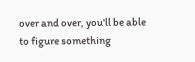over and over, you'll be able to figure something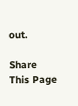out.

Share This Page